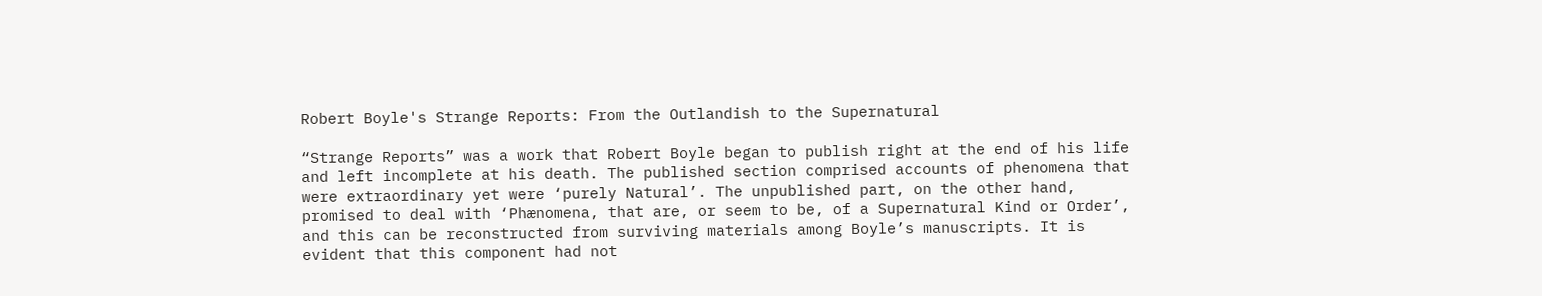Robert Boyle's Strange Reports: From the Outlandish to the Supernatural

“Strange Reports” was a work that Robert Boyle began to publish right at the end of his life and left incomplete at his death. The published section comprised accounts of phenomena that were extraordinary yet were ‘purely Natural’. The unpublished part, on the other hand, promised to deal with ‘Phænomena, that are, or seem to be, of a Supernatural Kind or Order’, and this can be reconstructed from surviving materials among Boyle’s manuscripts. It is evident that this component had not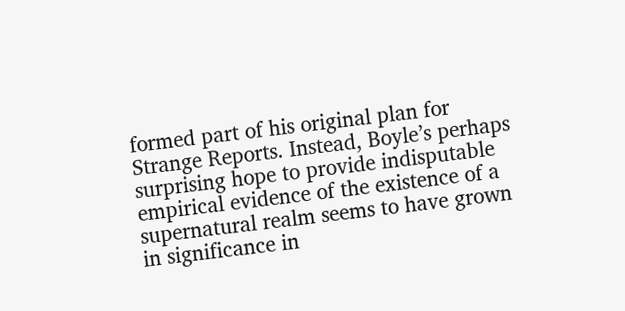formed part of his original plan for Strange Reports. Instead, Boyle’s perhaps surprising hope to provide indisputable empirical evidence of the existence of a supernatural realm seems to have grown in significance in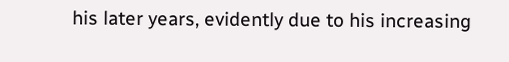his later years, evidently due to his increasing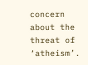concern about the threat of ‘atheism’.